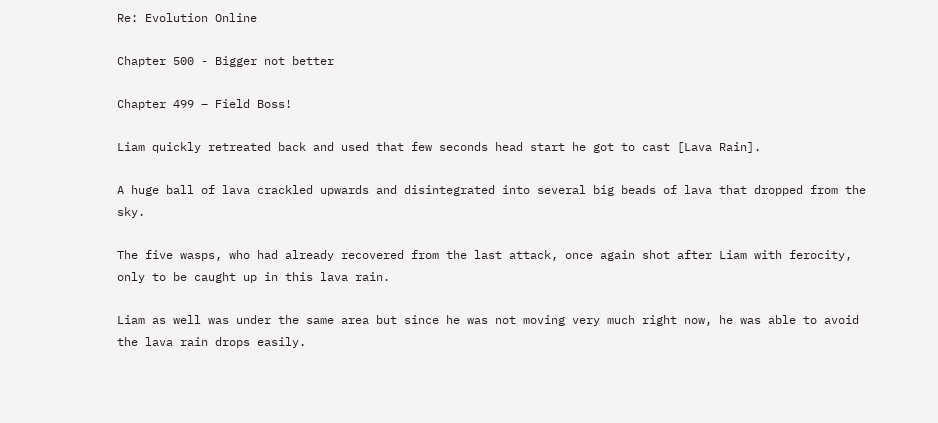Re: Evolution Online

Chapter 500 - Bigger not better

Chapter 499 – Field Boss!

Liam quickly retreated back and used that few seconds head start he got to cast [Lava Rain].

A huge ball of lava crackled upwards and disintegrated into several big beads of lava that dropped from the sky.

The five wasps, who had already recovered from the last attack, once again shot after Liam with ferocity, only to be caught up in this lava rain.

Liam as well was under the same area but since he was not moving very much right now, he was able to avoid the lava rain drops easily.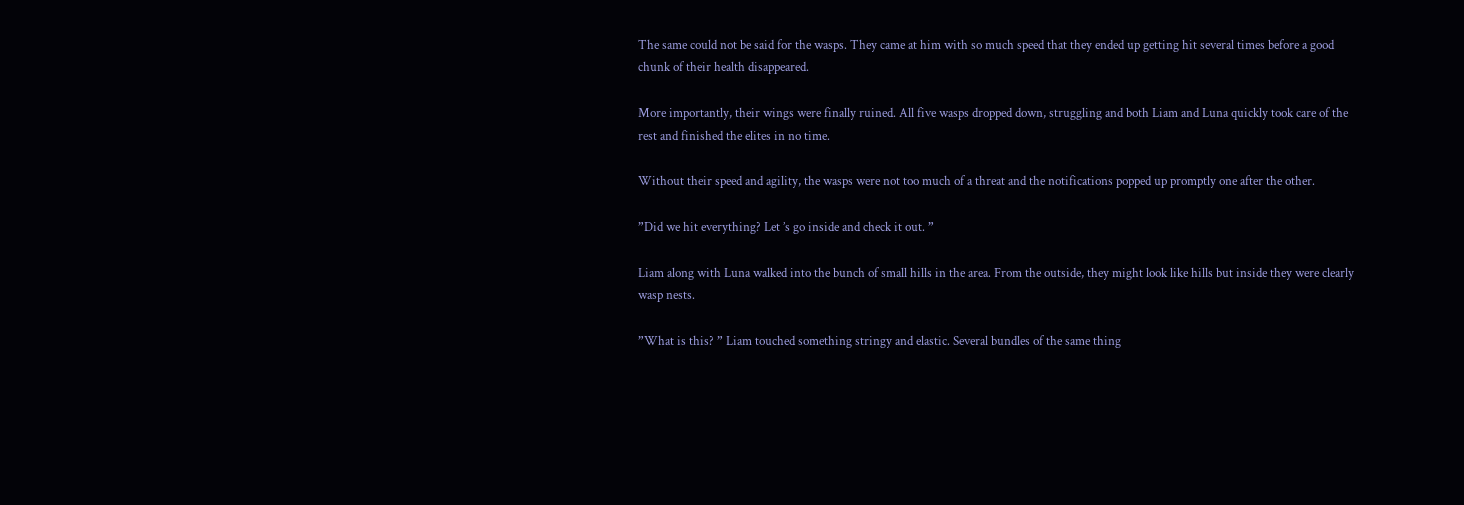The same could not be said for the wasps. They came at him with so much speed that they ended up getting hit several times before a good chunk of their health disappeared.

More importantly, their wings were finally ruined. All five wasps dropped down, struggling and both Liam and Luna quickly took care of the rest and finished the elites in no time.

Without their speed and agility, the wasps were not too much of a threat and the notifications popped up promptly one after the other.

”Did we hit everything? Let ’s go inside and check it out. ”

Liam along with Luna walked into the bunch of small hills in the area. From the outside, they might look like hills but inside they were clearly wasp nests.

”What is this? ” Liam touched something stringy and elastic. Several bundles of the same thing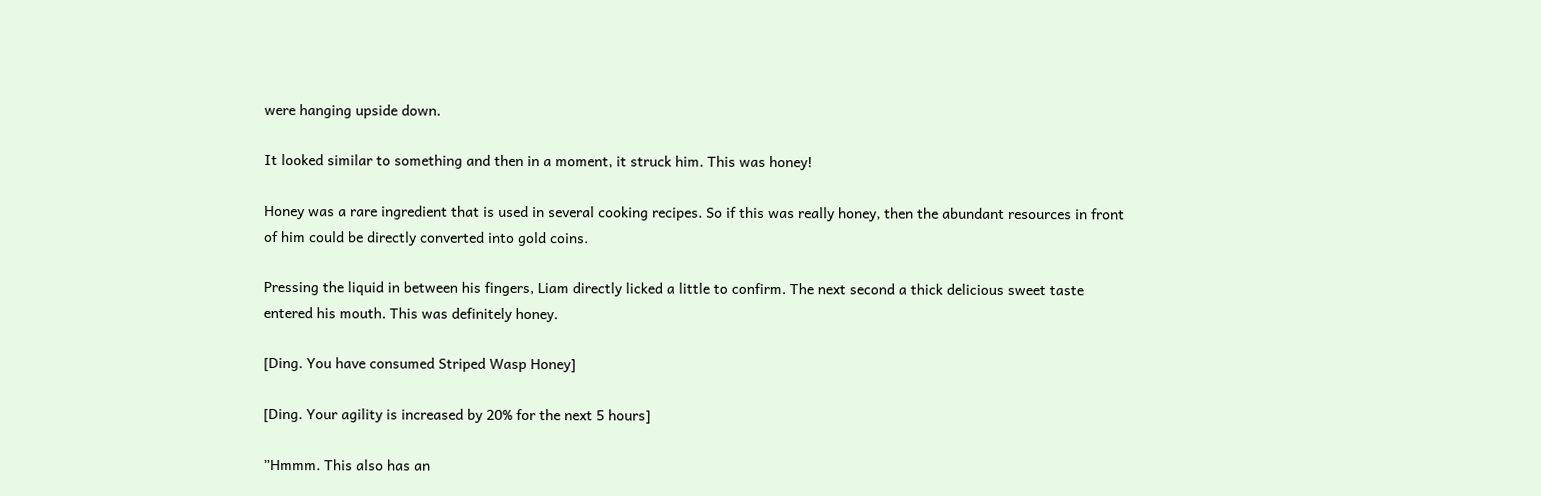were hanging upside down.

It looked similar to something and then in a moment, it struck him. This was honey!

Honey was a rare ingredient that is used in several cooking recipes. So if this was really honey, then the abundant resources in front of him could be directly converted into gold coins.

Pressing the liquid in between his fingers, Liam directly licked a little to confirm. The next second a thick delicious sweet taste entered his mouth. This was definitely honey.

[Ding. You have consumed Striped Wasp Honey]

[Ding. Your agility is increased by 20% for the next 5 hours]

”Hmmm. This also has an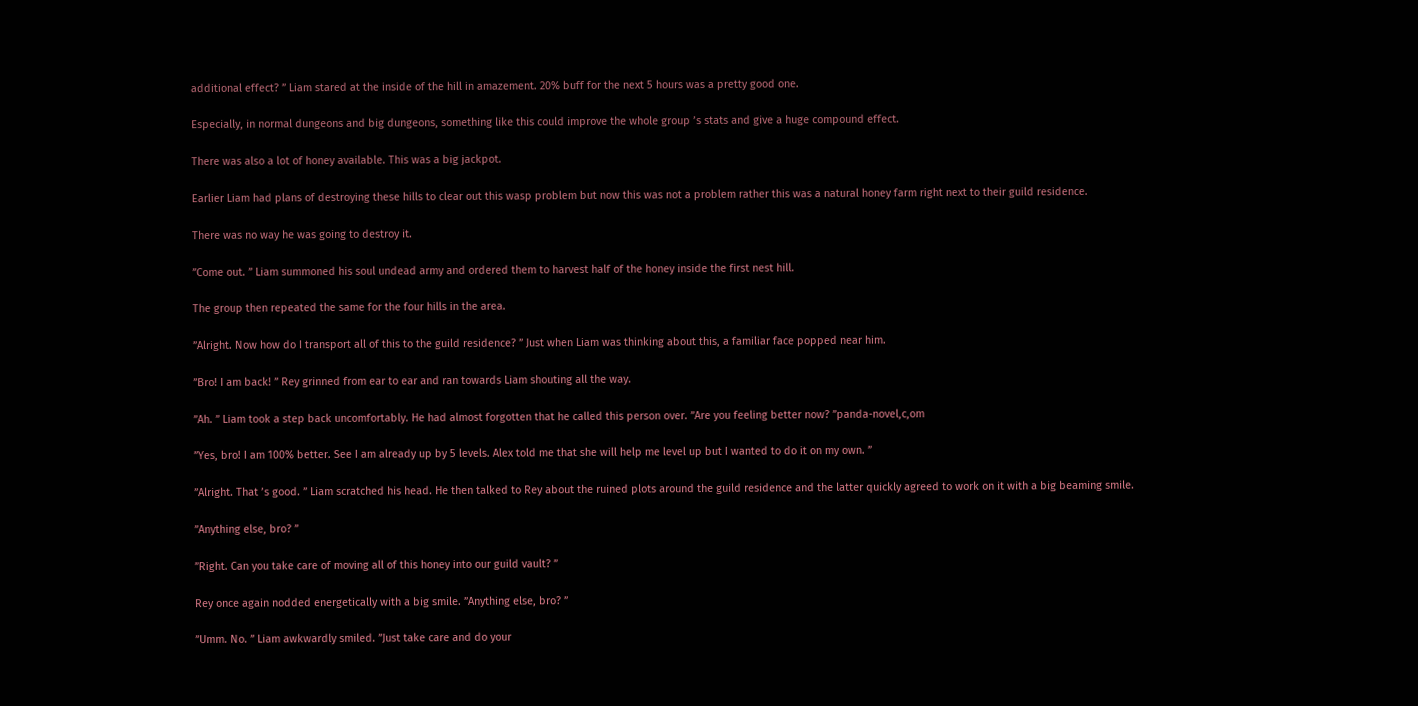additional effect? ” Liam stared at the inside of the hill in amazement. 20% buff for the next 5 hours was a pretty good one.

Especially, in normal dungeons and big dungeons, something like this could improve the whole group ’s stats and give a huge compound effect.

There was also a lot of honey available. This was a big jackpot.

Earlier Liam had plans of destroying these hills to clear out this wasp problem but now this was not a problem rather this was a natural honey farm right next to their guild residence.

There was no way he was going to destroy it.

”Come out. ” Liam summoned his soul undead army and ordered them to harvest half of the honey inside the first nest hill.

The group then repeated the same for the four hills in the area.

”Alright. Now how do I transport all of this to the guild residence? ” Just when Liam was thinking about this, a familiar face popped near him.

”Bro! I am back! ” Rey grinned from ear to ear and ran towards Liam shouting all the way.

”Ah. ” Liam took a step back uncomfortably. He had almost forgotten that he called this person over. ”Are you feeling better now? ”panda-novel,c,om

”Yes, bro! I am 100% better. See I am already up by 5 levels. Alex told me that she will help me level up but I wanted to do it on my own. ”

”Alright. That ’s good. ” Liam scratched his head. He then talked to Rey about the ruined plots around the guild residence and the latter quickly agreed to work on it with a big beaming smile.

”Anything else, bro? ”

”Right. Can you take care of moving all of this honey into our guild vault? ”

Rey once again nodded energetically with a big smile. ”Anything else, bro? ”

”Umm. No. ” Liam awkwardly smiled. ”Just take care and do your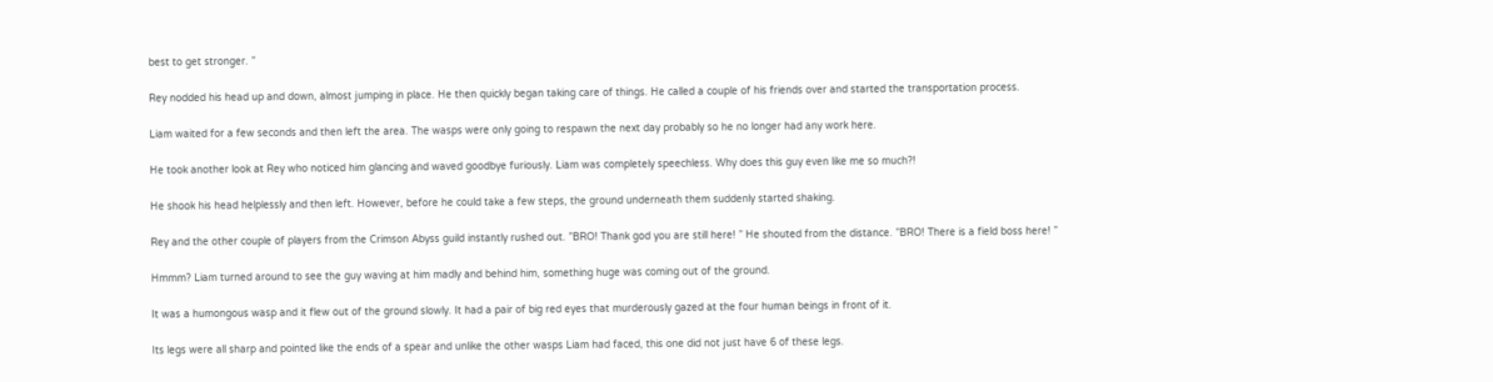best to get stronger. ”

Rey nodded his head up and down, almost jumping in place. He then quickly began taking care of things. He called a couple of his friends over and started the transportation process.

Liam waited for a few seconds and then left the area. The wasps were only going to respawn the next day probably so he no longer had any work here.

He took another look at Rey who noticed him glancing and waved goodbye furiously. Liam was completely speechless. Why does this guy even like me so much?!

He shook his head helplessly and then left. However, before he could take a few steps, the ground underneath them suddenly started shaking.

Rey and the other couple of players from the Crimson Abyss guild instantly rushed out. ”BRO! Thank god you are still here! ” He shouted from the distance. ”BRO! There is a field boss here! ”

Hmmm? Liam turned around to see the guy waving at him madly and behind him, something huge was coming out of the ground.

It was a humongous wasp and it flew out of the ground slowly. It had a pair of big red eyes that murderously gazed at the four human beings in front of it.

Its legs were all sharp and pointed like the ends of a spear and unlike the other wasps Liam had faced, this one did not just have 6 of these legs.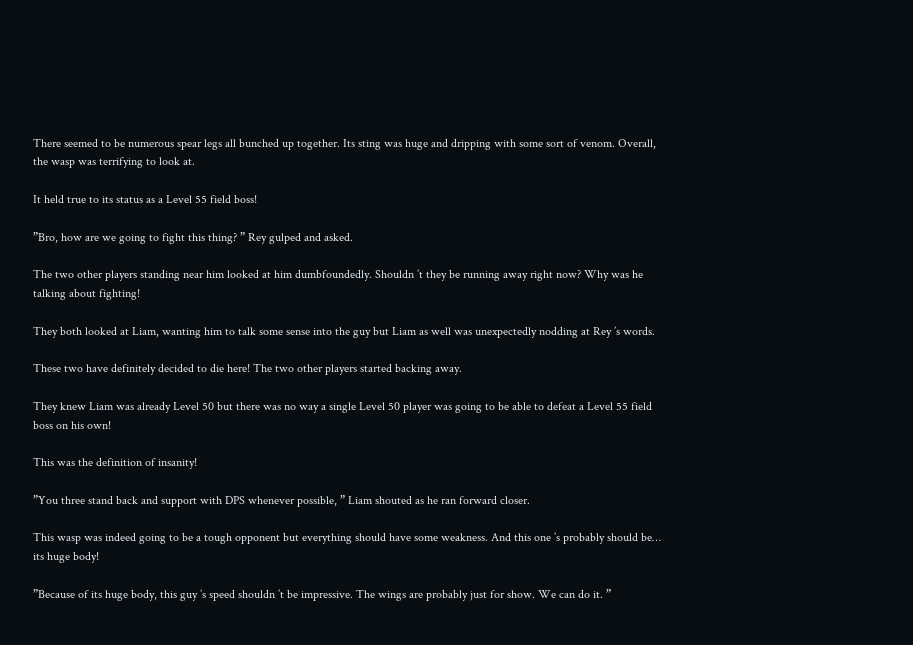There seemed to be numerous spear legs all bunched up together. Its sting was huge and dripping with some sort of venom. Overall, the wasp was terrifying to look at.

It held true to its status as a Level 55 field boss!

”Bro, how are we going to fight this thing? ” Rey gulped and asked.

The two other players standing near him looked at him dumbfoundedly. Shouldn ’t they be running away right now? Why was he talking about fighting!

They both looked at Liam, wanting him to talk some sense into the guy but Liam as well was unexpectedly nodding at Rey ’s words.

These two have definitely decided to die here! The two other players started backing away.

They knew Liam was already Level 50 but there was no way a single Level 50 player was going to be able to defeat a Level 55 field boss on his own!

This was the definition of insanity!

”You three stand back and support with DPS whenever possible, ” Liam shouted as he ran forward closer.

This wasp was indeed going to be a tough opponent but everything should have some weakness. And this one ’s probably should be… its huge body!

”Because of its huge body, this guy ’s speed shouldn ’t be impressive. The wings are probably just for show. We can do it. ”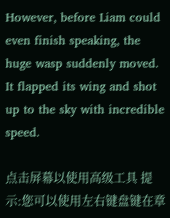However, before Liam could even finish speaking, the huge wasp suddenly moved. It flapped its wing and shot up to the sky with incredible speed.

点击屏幕以使用高级工具 提示:您可以使用左右键盘键在章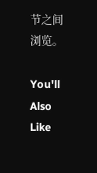节之间浏览。

You'll Also Like